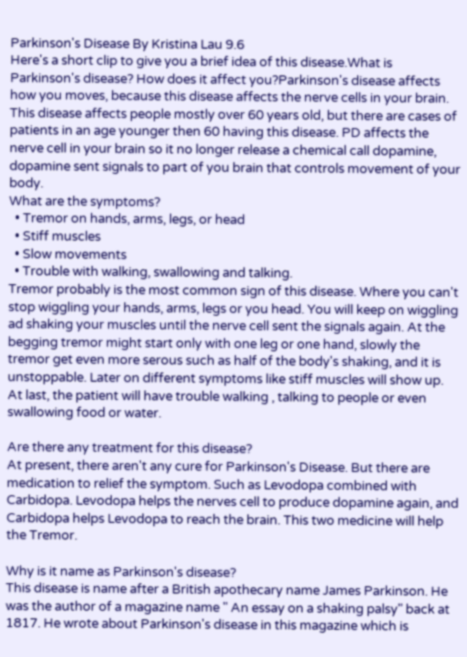Parkinson's Disease By Kristina Lau 9.6
Here's a short clip to give you a brief idea of this disease.What is Parkinson's disease? How does it affect you?Parkinson's disease affects how you moves, because this disease affects the nerve cells in your brain. This disease affects people mostly over 60 years old, but there are cases of patients in an age younger then 60 having this disease. PD affects the nerve cell in your brain so it no longer release a chemical call dopamine, dopamine sent signals to part of you brain that controls movement of your body.
What are the symptoms?
  • Tremor on hands, arms, legs, or head
  • Stiff muscles
  • Slow movements
  • Trouble with walking, swallowing and talking.
Tremor probably is the most common sign of this disease. Where you can't stop wiggling your hands, arms, legs or you head. You will keep on wiggling ad shaking your muscles until the nerve cell sent the signals again. At the begging tremor might start only with one leg or one hand, slowly the tremor get even more serous such as half of the body's shaking, and it is unstoppable. Later on different symptoms like stiff muscles will show up. At last, the patient will have trouble walking , talking to people or even swallowing food or water.

Are there any treatment for this disease?
At present, there aren't any cure for Parkinson's Disease. But there are medication to relief the symptom. Such as Levodopa combined with Carbidopa. Levodopa helps the nerves cell to produce dopamine again, and Carbidopa helps Levodopa to reach the brain. This two medicine will help the Tremor.

Why is it name as Parkinson's disease?
This disease is name after a British apothecary name James Parkinson. He was the author of a magazine name " An essay on a shaking palsy" back at 1817. He wrote about Parkinson's disease in this magazine which is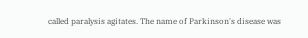called paralysis agitates. The name of Parkinson's disease was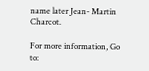name later Jean- Martin Charcot.

For more information, Go to: